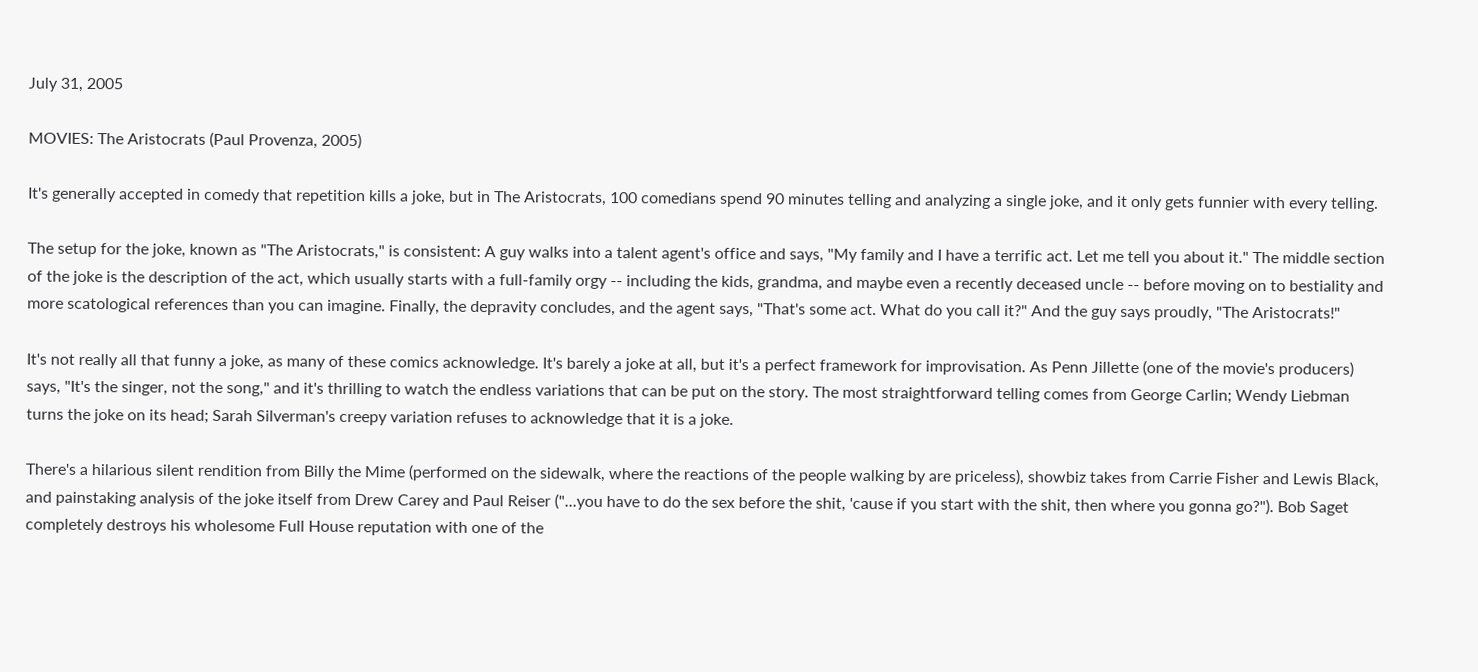July 31, 2005

MOVIES: The Aristocrats (Paul Provenza, 2005)

It's generally accepted in comedy that repetition kills a joke, but in The Aristocrats, 100 comedians spend 90 minutes telling and analyzing a single joke, and it only gets funnier with every telling.

The setup for the joke, known as "The Aristocrats," is consistent: A guy walks into a talent agent's office and says, "My family and I have a terrific act. Let me tell you about it." The middle section of the joke is the description of the act, which usually starts with a full-family orgy -- including the kids, grandma, and maybe even a recently deceased uncle -- before moving on to bestiality and more scatological references than you can imagine. Finally, the depravity concludes, and the agent says, "That's some act. What do you call it?" And the guy says proudly, "The Aristocrats!"

It's not really all that funny a joke, as many of these comics acknowledge. It's barely a joke at all, but it's a perfect framework for improvisation. As Penn Jillette (one of the movie's producers) says, "It's the singer, not the song," and it's thrilling to watch the endless variations that can be put on the story. The most straightforward telling comes from George Carlin; Wendy Liebman turns the joke on its head; Sarah Silverman's creepy variation refuses to acknowledge that it is a joke.

There's a hilarious silent rendition from Billy the Mime (performed on the sidewalk, where the reactions of the people walking by are priceless), showbiz takes from Carrie Fisher and Lewis Black, and painstaking analysis of the joke itself from Drew Carey and Paul Reiser ("...you have to do the sex before the shit, 'cause if you start with the shit, then where you gonna go?"). Bob Saget completely destroys his wholesome Full House reputation with one of the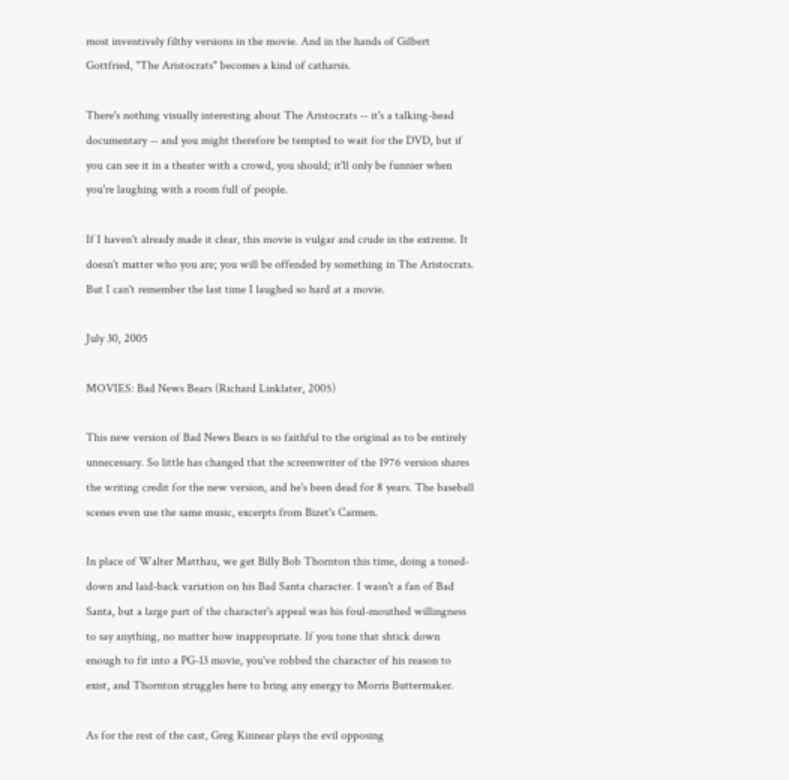most inventively filthy versions in the movie. And in the hands of Gilbert Gottfried, "The Aristocrats" becomes a kind of catharsis.

There's nothing visually interesting about The Aristocrats -- it's a talking-head documentary -- and you might therefore be tempted to wait for the DVD, but if you can see it in a theater with a crowd, you should; it'll only be funnier when you're laughing with a room full of people.

If I haven't already made it clear, this movie is vulgar and crude in the extreme. It doesn't matter who you are; you will be offended by something in The Aristocrats. But I can't remember the last time I laughed so hard at a movie.

July 30, 2005

MOVIES: Bad News Bears (Richard Linklater, 2005)

This new version of Bad News Bears is so faithful to the original as to be entirely unnecessary. So little has changed that the screenwriter of the 1976 version shares the writing credit for the new version, and he's been dead for 8 years. The baseball scenes even use the same music, excerpts from Bizet's Carmen.

In place of Walter Matthau, we get Billy Bob Thornton this time, doing a toned-down and laid-back variation on his Bad Santa character. I wasn't a fan of Bad Santa, but a large part of the character's appeal was his foul-mouthed willingness to say anything, no matter how inappropriate. If you tone that shtick down enough to fit into a PG-13 movie, you've robbed the character of his reason to exist, and Thornton struggles here to bring any energy to Morris Buttermaker.

As for the rest of the cast, Greg Kinnear plays the evil opposing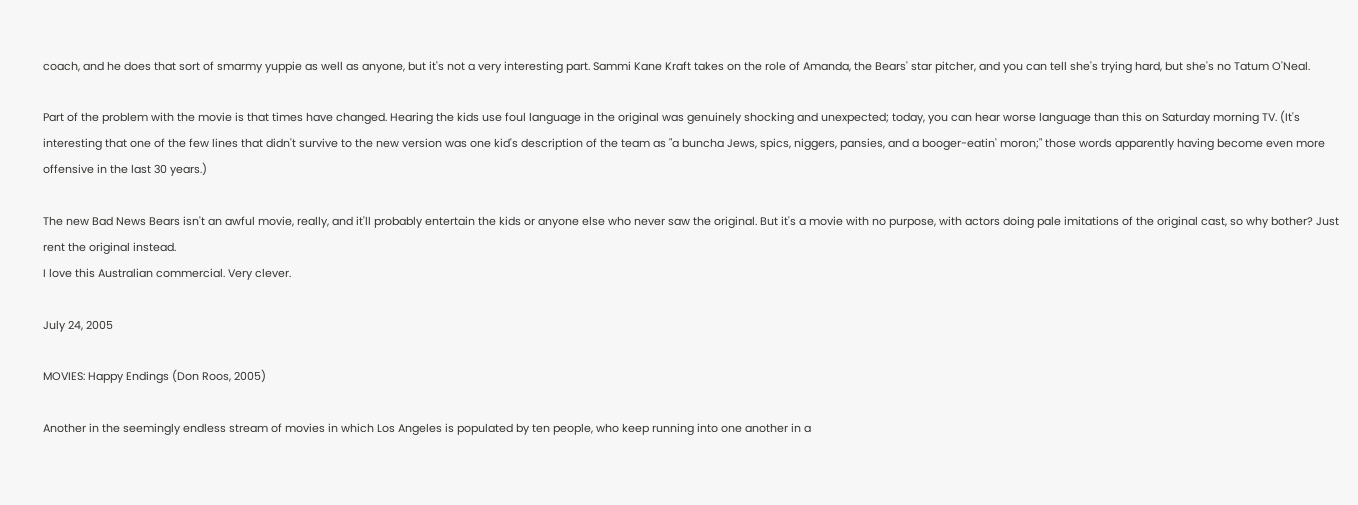coach, and he does that sort of smarmy yuppie as well as anyone, but it's not a very interesting part. Sammi Kane Kraft takes on the role of Amanda, the Bears' star pitcher, and you can tell she's trying hard, but she's no Tatum O'Neal.

Part of the problem with the movie is that times have changed. Hearing the kids use foul language in the original was genuinely shocking and unexpected; today, you can hear worse language than this on Saturday morning TV. (It's interesting that one of the few lines that didn't survive to the new version was one kid's description of the team as "a buncha Jews, spics, niggers, pansies, and a booger-eatin' moron;" those words apparently having become even more offensive in the last 30 years.)

The new Bad News Bears isn't an awful movie, really, and it'll probably entertain the kids or anyone else who never saw the original. But it's a movie with no purpose, with actors doing pale imitations of the original cast, so why bother? Just rent the original instead.
I love this Australian commercial. Very clever.

July 24, 2005

MOVIES: Happy Endings (Don Roos, 2005)

Another in the seemingly endless stream of movies in which Los Angeles is populated by ten people, who keep running into one another in a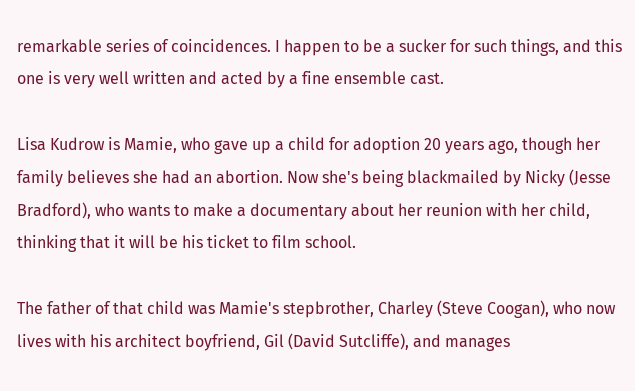remarkable series of coincidences. I happen to be a sucker for such things, and this one is very well written and acted by a fine ensemble cast.

Lisa Kudrow is Mamie, who gave up a child for adoption 20 years ago, though her family believes she had an abortion. Now she's being blackmailed by Nicky (Jesse Bradford), who wants to make a documentary about her reunion with her child, thinking that it will be his ticket to film school.

The father of that child was Mamie's stepbrother, Charley (Steve Coogan), who now lives with his architect boyfriend, Gil (David Sutcliffe), and manages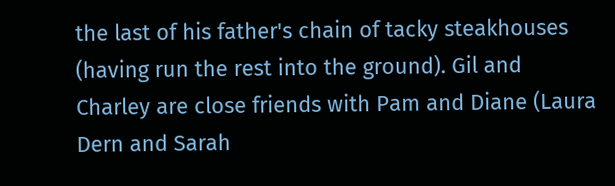the last of his father's chain of tacky steakhouses (having run the rest into the ground). Gil and Charley are close friends with Pam and Diane (Laura Dern and Sarah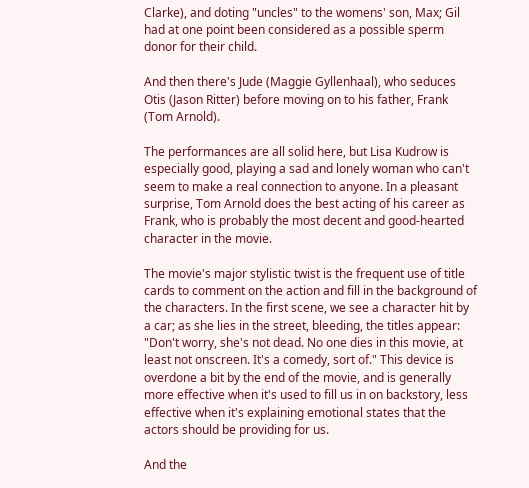Clarke), and doting "uncles" to the womens' son, Max; Gil had at one point been considered as a possible sperm donor for their child.

And then there's Jude (Maggie Gyllenhaal), who seduces Otis (Jason Ritter) before moving on to his father, Frank (Tom Arnold).

The performances are all solid here, but Lisa Kudrow is especially good, playing a sad and lonely woman who can't seem to make a real connection to anyone. In a pleasant surprise, Tom Arnold does the best acting of his career as Frank, who is probably the most decent and good-hearted character in the movie.

The movie's major stylistic twist is the frequent use of title cards to comment on the action and fill in the background of the characters. In the first scene, we see a character hit by a car; as she lies in the street, bleeding, the titles appear: "Don't worry, she's not dead. No one dies in this movie, at least not onscreen. It's a comedy, sort of." This device is overdone a bit by the end of the movie, and is generally more effective when it's used to fill us in on backstory, less effective when it's explaining emotional states that the actors should be providing for us.

And the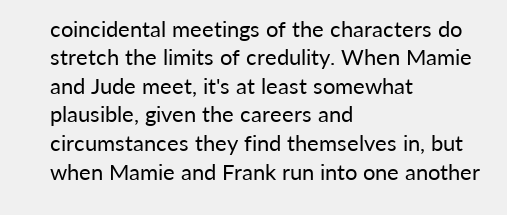coincidental meetings of the characters do stretch the limits of credulity. When Mamie and Jude meet, it's at least somewhat plausible, given the careers and circumstances they find themselves in, but when Mamie and Frank run into one another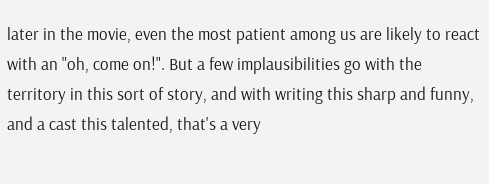later in the movie, even the most patient among us are likely to react with an "oh, come on!". But a few implausibilities go with the territory in this sort of story, and with writing this sharp and funny, and a cast this talented, that's a very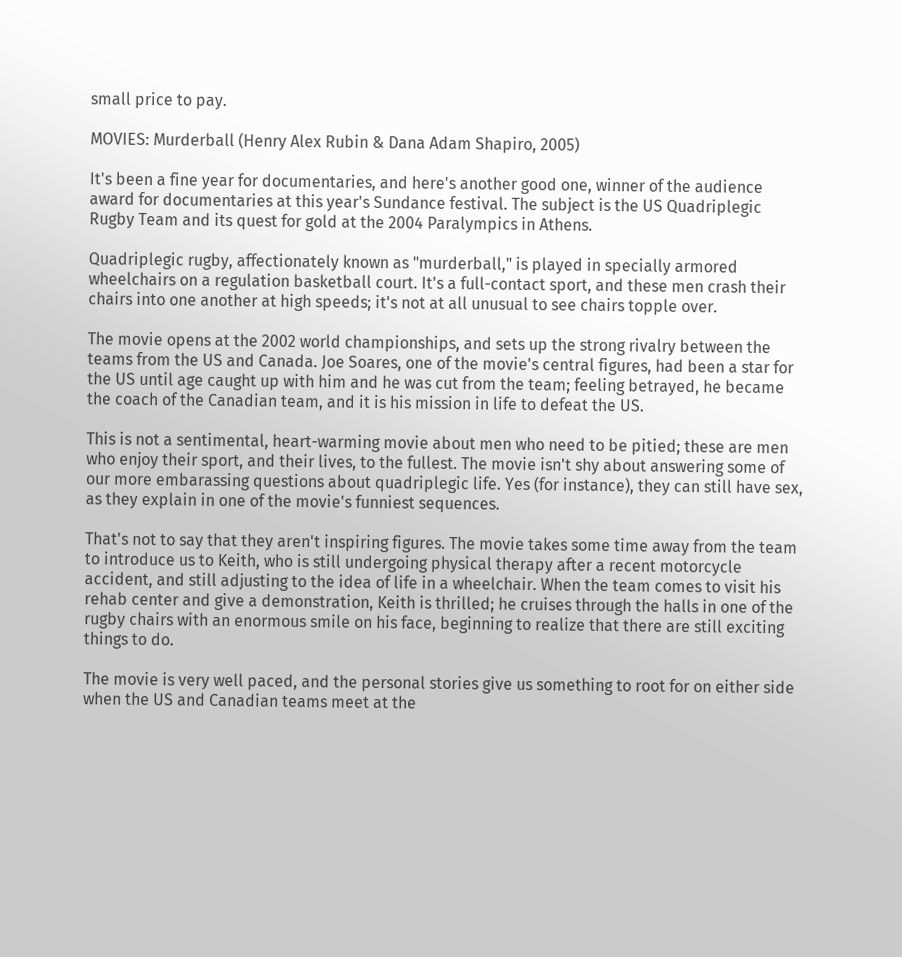small price to pay.

MOVIES: Murderball (Henry Alex Rubin & Dana Adam Shapiro, 2005)

It's been a fine year for documentaries, and here's another good one, winner of the audience award for documentaries at this year's Sundance festival. The subject is the US Quadriplegic Rugby Team and its quest for gold at the 2004 Paralympics in Athens.

Quadriplegic rugby, affectionately known as "murderball," is played in specially armored wheelchairs on a regulation basketball court. It's a full-contact sport, and these men crash their chairs into one another at high speeds; it's not at all unusual to see chairs topple over.

The movie opens at the 2002 world championships, and sets up the strong rivalry between the teams from the US and Canada. Joe Soares, one of the movie's central figures, had been a star for the US until age caught up with him and he was cut from the team; feeling betrayed, he became the coach of the Canadian team, and it is his mission in life to defeat the US.

This is not a sentimental, heart-warming movie about men who need to be pitied; these are men who enjoy their sport, and their lives, to the fullest. The movie isn't shy about answering some of our more embarassing questions about quadriplegic life. Yes (for instance), they can still have sex, as they explain in one of the movie's funniest sequences.

That's not to say that they aren't inspiring figures. The movie takes some time away from the team to introduce us to Keith, who is still undergoing physical therapy after a recent motorcycle accident, and still adjusting to the idea of life in a wheelchair. When the team comes to visit his rehab center and give a demonstration, Keith is thrilled; he cruises through the halls in one of the rugby chairs with an enormous smile on his face, beginning to realize that there are still exciting things to do.

The movie is very well paced, and the personal stories give us something to root for on either side when the US and Canadian teams meet at the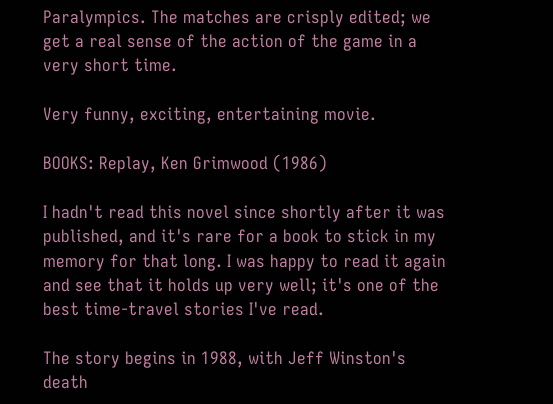Paralympics. The matches are crisply edited; we get a real sense of the action of the game in a very short time.

Very funny, exciting, entertaining movie.

BOOKS: Replay, Ken Grimwood (1986)

I hadn't read this novel since shortly after it was published, and it's rare for a book to stick in my memory for that long. I was happy to read it again and see that it holds up very well; it's one of the best time-travel stories I've read.

The story begins in 1988, with Jeff Winston's death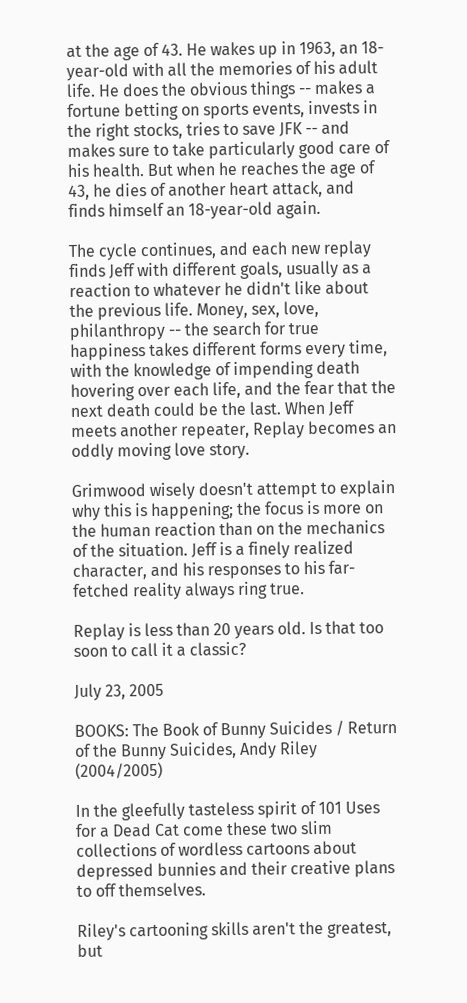at the age of 43. He wakes up in 1963, an 18-year-old with all the memories of his adult life. He does the obvious things -- makes a fortune betting on sports events, invests in the right stocks, tries to save JFK -- and makes sure to take particularly good care of his health. But when he reaches the age of 43, he dies of another heart attack, and finds himself an 18-year-old again.

The cycle continues, and each new replay finds Jeff with different goals, usually as a reaction to whatever he didn't like about the previous life. Money, sex, love, philanthropy -- the search for true happiness takes different forms every time, with the knowledge of impending death hovering over each life, and the fear that the next death could be the last. When Jeff meets another repeater, Replay becomes an oddly moving love story.

Grimwood wisely doesn't attempt to explain why this is happening; the focus is more on the human reaction than on the mechanics of the situation. Jeff is a finely realized character, and his responses to his far-fetched reality always ring true.

Replay is less than 20 years old. Is that too soon to call it a classic?

July 23, 2005

BOOKS: The Book of Bunny Suicides / Return of the Bunny Suicides, Andy Riley (2004/2005)

In the gleefully tasteless spirit of 101 Uses for a Dead Cat come these two slim collections of wordless cartoons about depressed bunnies and their creative plans to off themselves.

Riley's cartooning skills aren't the greatest, but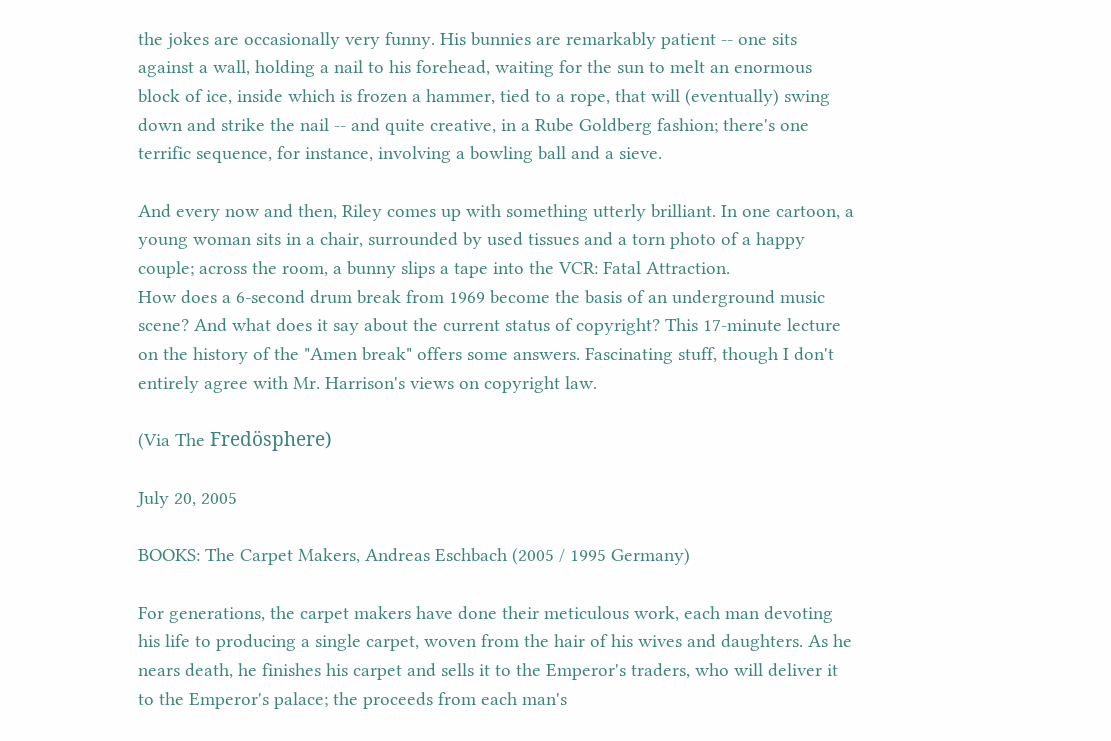the jokes are occasionally very funny. His bunnies are remarkably patient -- one sits against a wall, holding a nail to his forehead, waiting for the sun to melt an enormous block of ice, inside which is frozen a hammer, tied to a rope, that will (eventually) swing down and strike the nail -- and quite creative, in a Rube Goldberg fashion; there's one terrific sequence, for instance, involving a bowling ball and a sieve.

And every now and then, Riley comes up with something utterly brilliant. In one cartoon, a young woman sits in a chair, surrounded by used tissues and a torn photo of a happy couple; across the room, a bunny slips a tape into the VCR: Fatal Attraction.
How does a 6-second drum break from 1969 become the basis of an underground music scene? And what does it say about the current status of copyright? This 17-minute lecture on the history of the "Amen break" offers some answers. Fascinating stuff, though I don't entirely agree with Mr. Harrison's views on copyright law.

(Via The Fredösphere)

July 20, 2005

BOOKS: The Carpet Makers, Andreas Eschbach (2005 / 1995 Germany)

For generations, the carpet makers have done their meticulous work, each man devoting his life to producing a single carpet, woven from the hair of his wives and daughters. As he nears death, he finishes his carpet and sells it to the Emperor's traders, who will deliver it to the Emperor's palace; the proceeds from each man's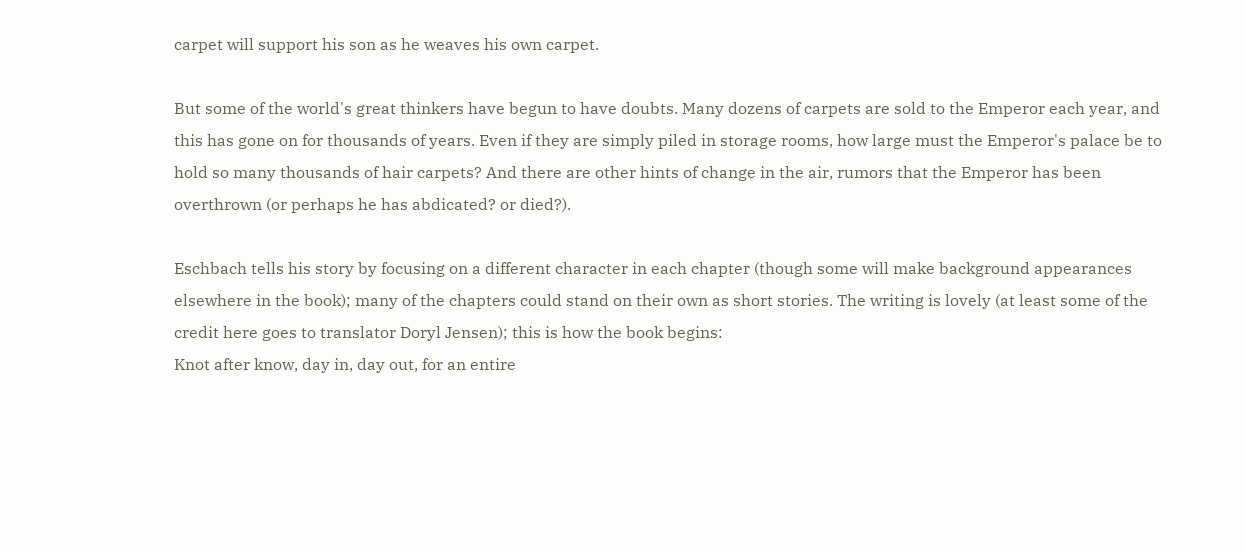carpet will support his son as he weaves his own carpet.

But some of the world's great thinkers have begun to have doubts. Many dozens of carpets are sold to the Emperor each year, and this has gone on for thousands of years. Even if they are simply piled in storage rooms, how large must the Emperor's palace be to hold so many thousands of hair carpets? And there are other hints of change in the air, rumors that the Emperor has been overthrown (or perhaps he has abdicated? or died?).

Eschbach tells his story by focusing on a different character in each chapter (though some will make background appearances elsewhere in the book); many of the chapters could stand on their own as short stories. The writing is lovely (at least some of the credit here goes to translator Doryl Jensen); this is how the book begins:
Knot after know, day in, day out, for an entire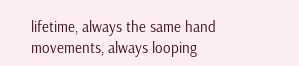lifetime, always the same hand movements, always looping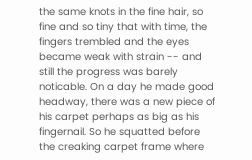the same knots in the fine hair, so fine and so tiny that with time, the fingers trembled and the eyes became weak with strain -- and still the progress was barely noticable. On a day he made good headway, there was a new piece of his carpet perhaps as big as his fingernail. So he squatted before the creaking carpet frame where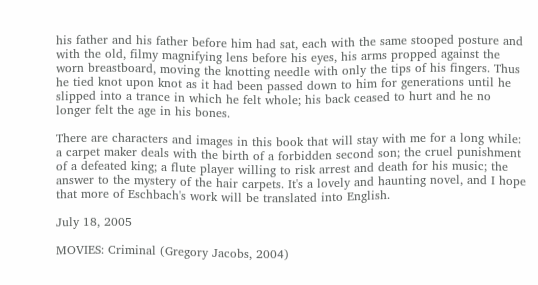his father and his father before him had sat, each with the same stooped posture and with the old, filmy magnifying lens before his eyes, his arms propped against the worn breastboard, moving the knotting needle with only the tips of his fingers. Thus he tied knot upon knot as it had been passed down to him for generations until he slipped into a trance in which he felt whole; his back ceased to hurt and he no longer felt the age in his bones.

There are characters and images in this book that will stay with me for a long while: a carpet maker deals with the birth of a forbidden second son; the cruel punishment of a defeated king; a flute player willing to risk arrest and death for his music; the answer to the mystery of the hair carpets. It's a lovely and haunting novel, and I hope that more of Eschbach's work will be translated into English.

July 18, 2005

MOVIES: Criminal (Gregory Jacobs, 2004)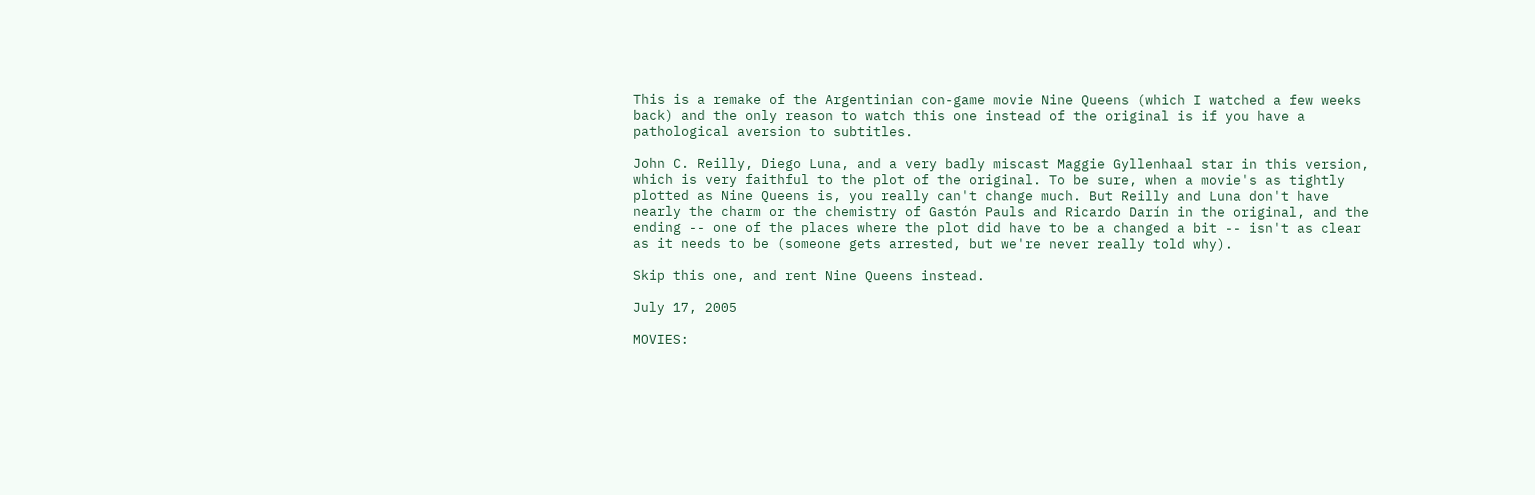This is a remake of the Argentinian con-game movie Nine Queens (which I watched a few weeks back) and the only reason to watch this one instead of the original is if you have a pathological aversion to subtitles.

John C. Reilly, Diego Luna, and a very badly miscast Maggie Gyllenhaal star in this version, which is very faithful to the plot of the original. To be sure, when a movie's as tightly plotted as Nine Queens is, you really can't change much. But Reilly and Luna don't have nearly the charm or the chemistry of Gastón Pauls and Ricardo Darín in the original, and the ending -- one of the places where the plot did have to be a changed a bit -- isn't as clear as it needs to be (someone gets arrested, but we're never really told why).

Skip this one, and rent Nine Queens instead.

July 17, 2005

MOVIES: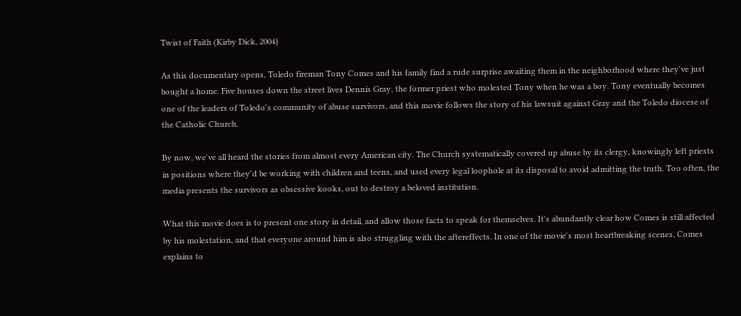Twist of Faith (Kirby Dick, 2004)

As this documentary opens, Toledo fireman Tony Comes and his family find a rude surprise awaiting them in the neighborhood where they've just bought a home. Five houses down the street lives Dennis Gray, the former priest who molested Tony when he was a boy. Tony eventually becomes one of the leaders of Toledo's community of abuse survivors, and this movie follows the story of his lawsuit against Gray and the Toledo diocese of the Catholic Church.

By now, we've all heard the stories from almost every American city. The Church systematically covered up abuse by its clergy, knowingly left priests in positions where they'd be working with children and teens, and used every legal loophole at its disposal to avoid admitting the truth. Too often, the media presents the survivors as obsessive kooks, out to destroy a beloved institution.

What this movie does is to present one story in detail, and allow those facts to speak for themselves. It's abundantly clear how Comes is still affected by his molestation, and that everyone around him is also struggling with the aftereffects. In one of the movie's most heartbreaking scenes, Comes explains to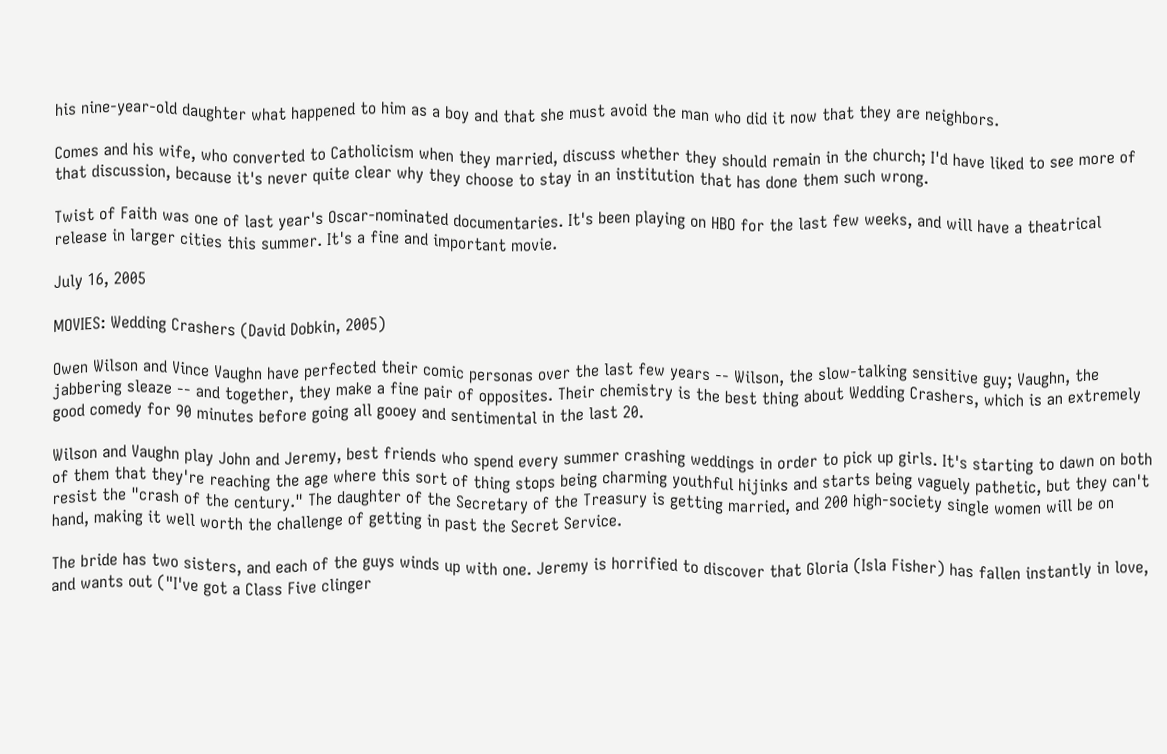his nine-year-old daughter what happened to him as a boy and that she must avoid the man who did it now that they are neighbors.

Comes and his wife, who converted to Catholicism when they married, discuss whether they should remain in the church; I'd have liked to see more of that discussion, because it's never quite clear why they choose to stay in an institution that has done them such wrong.

Twist of Faith was one of last year's Oscar-nominated documentaries. It's been playing on HBO for the last few weeks, and will have a theatrical release in larger cities this summer. It's a fine and important movie.

July 16, 2005

MOVIES: Wedding Crashers (David Dobkin, 2005)

Owen Wilson and Vince Vaughn have perfected their comic personas over the last few years -- Wilson, the slow-talking sensitive guy; Vaughn, the jabbering sleaze -- and together, they make a fine pair of opposites. Their chemistry is the best thing about Wedding Crashers, which is an extremely good comedy for 90 minutes before going all gooey and sentimental in the last 20.

Wilson and Vaughn play John and Jeremy, best friends who spend every summer crashing weddings in order to pick up girls. It's starting to dawn on both of them that they're reaching the age where this sort of thing stops being charming youthful hijinks and starts being vaguely pathetic, but they can't resist the "crash of the century." The daughter of the Secretary of the Treasury is getting married, and 200 high-society single women will be on hand, making it well worth the challenge of getting in past the Secret Service.

The bride has two sisters, and each of the guys winds up with one. Jeremy is horrified to discover that Gloria (Isla Fisher) has fallen instantly in love, and wants out ("I've got a Class Five clinger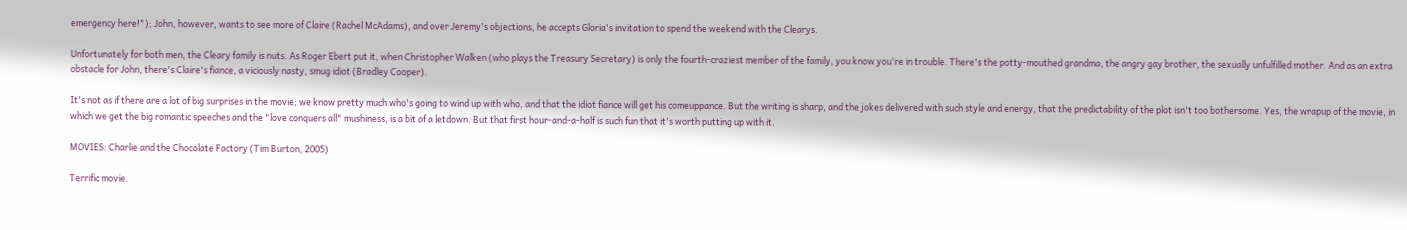emergency here!"); John, however, wants to see more of Claire (Rachel McAdams), and over Jeremy's objections, he accepts Gloria's invitation to spend the weekend with the Clearys.

Unfortunately for both men, the Cleary family is nuts. As Roger Ebert put it, when Christopher Walken (who plays the Treasury Secretary) is only the fourth-craziest member of the family, you know you're in trouble. There's the potty-mouthed grandma, the angry gay brother, the sexually unfulfilled mother. And as an extra obstacle for John, there's Claire's fiance, a viciously nasty, smug idiot (Bradley Cooper).

It's not as if there are a lot of big surprises in the movie; we know pretty much who's going to wind up with who, and that the idiot fiance will get his comeuppance. But the writing is sharp, and the jokes delivered with such style and energy, that the predictability of the plot isn't too bothersome. Yes, the wrapup of the movie, in which we get the big romantic speeches and the "love conquers all" mushiness, is a bit of a letdown. But that first hour-and-a-half is such fun that it's worth putting up with it.

MOVIES: Charlie and the Chocolate Factory (Tim Burton, 2005)

Terrific movie.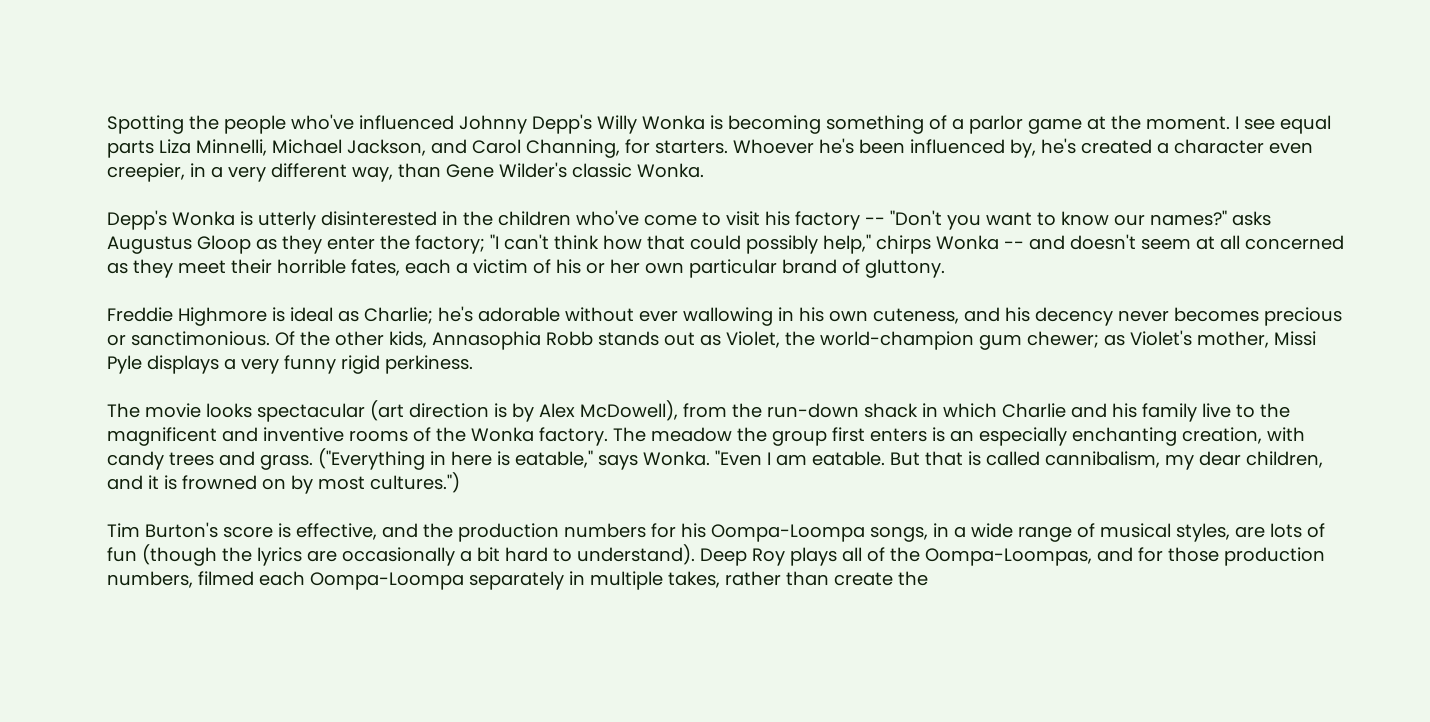Spotting the people who've influenced Johnny Depp's Willy Wonka is becoming something of a parlor game at the moment. I see equal parts Liza Minnelli, Michael Jackson, and Carol Channing, for starters. Whoever he's been influenced by, he's created a character even creepier, in a very different way, than Gene Wilder's classic Wonka.

Depp's Wonka is utterly disinterested in the children who've come to visit his factory -- "Don't you want to know our names?" asks Augustus Gloop as they enter the factory; "I can't think how that could possibly help," chirps Wonka -- and doesn't seem at all concerned as they meet their horrible fates, each a victim of his or her own particular brand of gluttony.

Freddie Highmore is ideal as Charlie; he's adorable without ever wallowing in his own cuteness, and his decency never becomes precious or sanctimonious. Of the other kids, Annasophia Robb stands out as Violet, the world-champion gum chewer; as Violet's mother, Missi Pyle displays a very funny rigid perkiness.

The movie looks spectacular (art direction is by Alex McDowell), from the run-down shack in which Charlie and his family live to the magnificent and inventive rooms of the Wonka factory. The meadow the group first enters is an especially enchanting creation, with candy trees and grass. ("Everything in here is eatable," says Wonka. "Even I am eatable. But that is called cannibalism, my dear children, and it is frowned on by most cultures.")

Tim Burton's score is effective, and the production numbers for his Oompa-Loompa songs, in a wide range of musical styles, are lots of fun (though the lyrics are occasionally a bit hard to understand). Deep Roy plays all of the Oompa-Loompas, and for those production numbers, filmed each Oompa-Loompa separately in multiple takes, rather than create the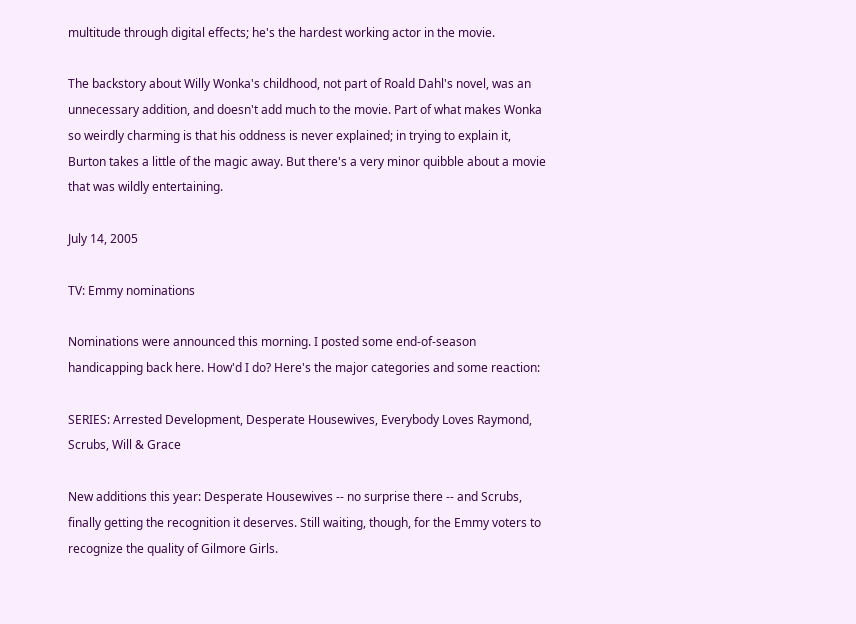multitude through digital effects; he's the hardest working actor in the movie.

The backstory about Willy Wonka's childhood, not part of Roald Dahl's novel, was an unnecessary addition, and doesn't add much to the movie. Part of what makes Wonka so weirdly charming is that his oddness is never explained; in trying to explain it, Burton takes a little of the magic away. But there's a very minor quibble about a movie that was wildly entertaining.

July 14, 2005

TV: Emmy nominations

Nominations were announced this morning. I posted some end-of-season handicapping back here. How'd I do? Here's the major categories and some reaction:

SERIES: Arrested Development, Desperate Housewives, Everybody Loves Raymond, Scrubs, Will & Grace

New additions this year: Desperate Housewives -- no surprise there -- and Scrubs, finally getting the recognition it deserves. Still waiting, though, for the Emmy voters to recognize the quality of Gilmore Girls.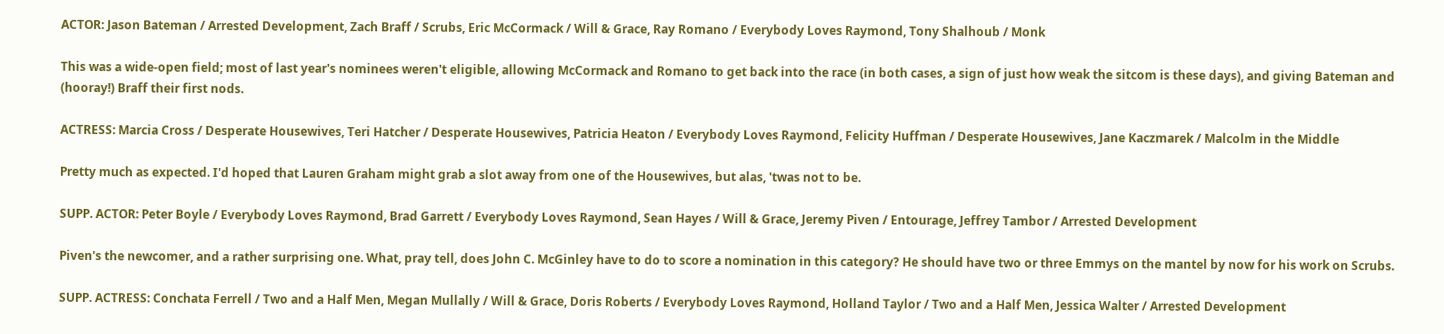ACTOR: Jason Bateman / Arrested Development, Zach Braff / Scrubs, Eric McCormack / Will & Grace, Ray Romano / Everybody Loves Raymond, Tony Shalhoub / Monk

This was a wide-open field; most of last year's nominees weren't eligible, allowing McCormack and Romano to get back into the race (in both cases, a sign of just how weak the sitcom is these days), and giving Bateman and (hooray!) Braff their first nods.

ACTRESS: Marcia Cross / Desperate Housewives, Teri Hatcher / Desperate Housewives, Patricia Heaton / Everybody Loves Raymond, Felicity Huffman / Desperate Housewives, Jane Kaczmarek / Malcolm in the Middle

Pretty much as expected. I'd hoped that Lauren Graham might grab a slot away from one of the Housewives, but alas, 'twas not to be.

SUPP. ACTOR: Peter Boyle / Everybody Loves Raymond, Brad Garrett / Everybody Loves Raymond, Sean Hayes / Will & Grace, Jeremy Piven / Entourage, Jeffrey Tambor / Arrested Development

Piven's the newcomer, and a rather surprising one. What, pray tell, does John C. McGinley have to do to score a nomination in this category? He should have two or three Emmys on the mantel by now for his work on Scrubs.

SUPP. ACTRESS: Conchata Ferrell / Two and a Half Men, Megan Mullally / Will & Grace, Doris Roberts / Everybody Loves Raymond, Holland Taylor / Two and a Half Men, Jessica Walter / Arrested Development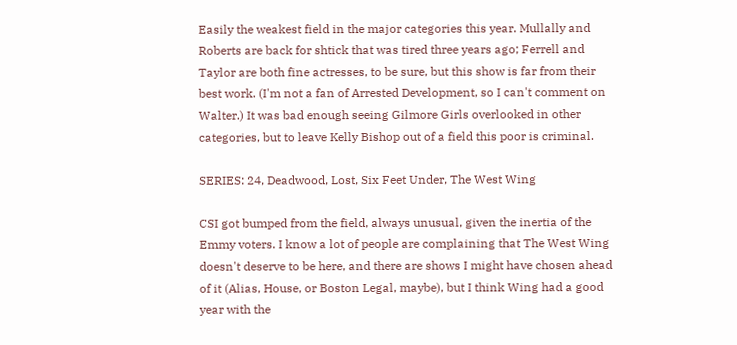Easily the weakest field in the major categories this year. Mullally and Roberts are back for shtick that was tired three years ago; Ferrell and Taylor are both fine actresses, to be sure, but this show is far from their best work. (I'm not a fan of Arrested Development, so I can't comment on Walter.) It was bad enough seeing Gilmore Girls overlooked in other categories, but to leave Kelly Bishop out of a field this poor is criminal.

SERIES: 24, Deadwood, Lost, Six Feet Under, The West Wing

CSI got bumped from the field, always unusual, given the inertia of the Emmy voters. I know a lot of people are complaining that The West Wing doesn't deserve to be here, and there are shows I might have chosen ahead of it (Alias, House, or Boston Legal, maybe), but I think Wing had a good year with the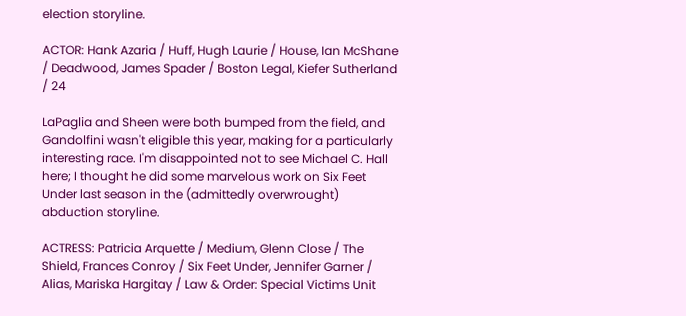election storyline.

ACTOR: Hank Azaria / Huff, Hugh Laurie / House, Ian McShane / Deadwood, James Spader / Boston Legal, Kiefer Sutherland / 24

LaPaglia and Sheen were both bumped from the field, and Gandolfini wasn't eligible this year, making for a particularly interesting race. I'm disappointed not to see Michael C. Hall here; I thought he did some marvelous work on Six Feet Under last season in the (admittedly overwrought) abduction storyline.

ACTRESS: Patricia Arquette / Medium, Glenn Close / The Shield, Frances Conroy / Six Feet Under, Jennifer Garner / Alias, Mariska Hargitay / Law & Order: Special Victims Unit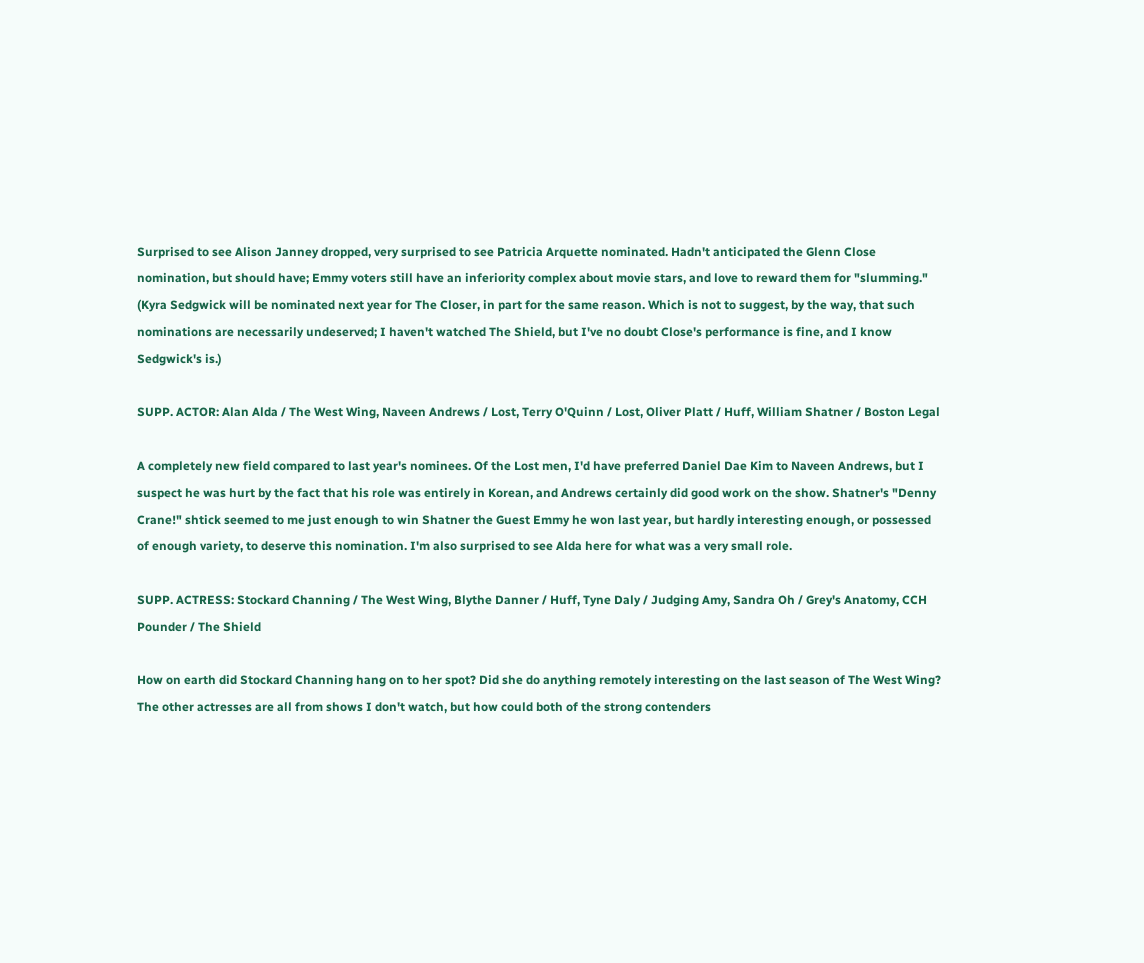Surprised to see Alison Janney dropped, very surprised to see Patricia Arquette nominated. Hadn't anticipated the Glenn Close nomination, but should have; Emmy voters still have an inferiority complex about movie stars, and love to reward them for "slumming." (Kyra Sedgwick will be nominated next year for The Closer, in part for the same reason. Which is not to suggest, by the way, that such nominations are necessarily undeserved; I haven't watched The Shield, but I've no doubt Close's performance is fine, and I know Sedgwick's is.)

SUPP. ACTOR: Alan Alda / The West Wing, Naveen Andrews / Lost, Terry O'Quinn / Lost, Oliver Platt / Huff, William Shatner / Boston Legal

A completely new field compared to last year's nominees. Of the Lost men, I'd have preferred Daniel Dae Kim to Naveen Andrews, but I suspect he was hurt by the fact that his role was entirely in Korean, and Andrews certainly did good work on the show. Shatner's "Denny Crane!" shtick seemed to me just enough to win Shatner the Guest Emmy he won last year, but hardly interesting enough, or possessed of enough variety, to deserve this nomination. I'm also surprised to see Alda here for what was a very small role.

SUPP. ACTRESS: Stockard Channing / The West Wing, Blythe Danner / Huff, Tyne Daly / Judging Amy, Sandra Oh / Grey's Anatomy, CCH Pounder / The Shield

How on earth did Stockard Channing hang on to her spot? Did she do anything remotely interesting on the last season of The West Wing? The other actresses are all from shows I don't watch, but how could both of the strong contenders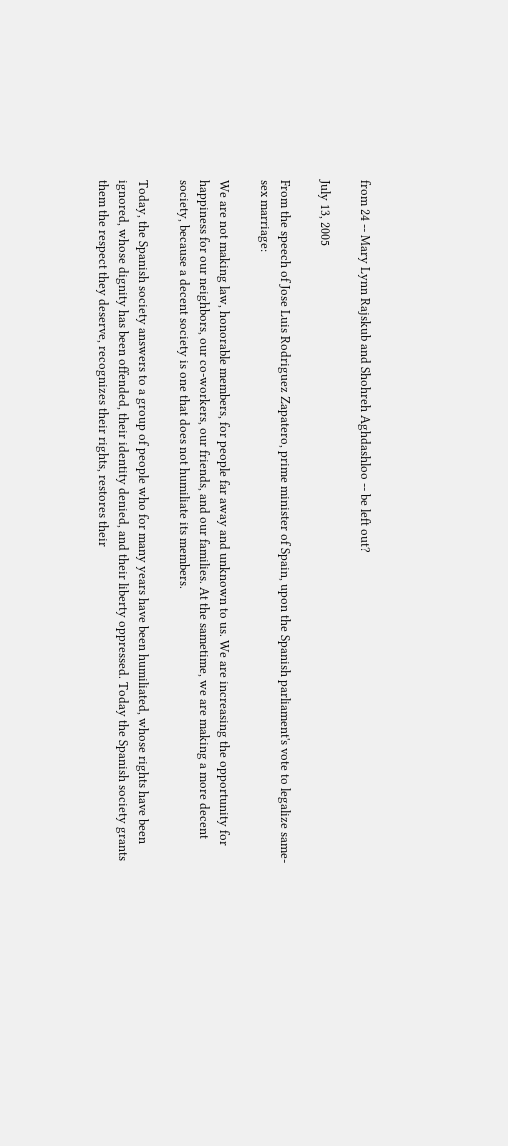from 24 -- Mary Lynn Rajskub and Shohreh Aghdashloo -- be left out?

July 13, 2005

From the speech of Jose Luis Rodriguez Zapatero, prime minister of Spain, upon the Spanish parliament's vote to legalize same-sex marriage:

We are not making law, honorable members, for people far away and unknown to us. We are increasing the opportunity for happiness for our neighbors, our co-workers, our friends, and our families. At the sametime, we are making a more decent society, because a decent society is one that does not humiliate its members.

Today, the Spanish society answers to a group of people who for many years have been humiliated, whose rights have been ignored, whose dignity has been offended, their identity denied, and their liberty oppressed. Today the Spanish society grants them the respect they deserve, recognizes their rights, restores their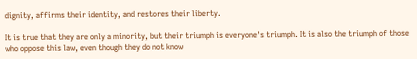dignity, affirms their identity, and restores their liberty.

It is true that they are only a minority, but their triumph is everyone's triumph. It is also the triumph of those who oppose this law, even though they do not know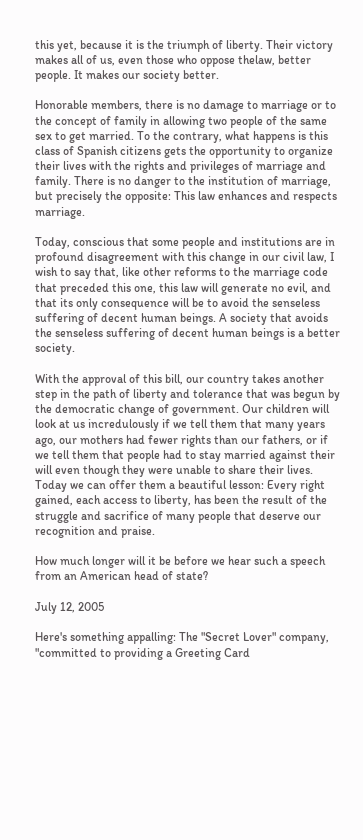this yet, because it is the triumph of liberty. Their victory makes all of us, even those who oppose thelaw, better people. It makes our society better.

Honorable members, there is no damage to marriage or to the concept of family in allowing two people of the same sex to get married. To the contrary, what happens is this class of Spanish citizens gets the opportunity to organize their lives with the rights and privileges of marriage and family. There is no danger to the institution of marriage, but precisely the opposite: This law enhances and respects marriage.

Today, conscious that some people and institutions are in profound disagreement with this change in our civil law, I wish to say that, like other reforms to the marriage code that preceded this one, this law will generate no evil, and that its only consequence will be to avoid the senseless suffering of decent human beings. A society that avoids the senseless suffering of decent human beings is a better society.

With the approval of this bill, our country takes another step in the path of liberty and tolerance that was begun by the democratic change of government. Our children will look at us incredulously if we tell them that many years ago, our mothers had fewer rights than our fathers, or if we tell them that people had to stay married against their will even though they were unable to share their lives. Today we can offer them a beautiful lesson: Every right gained, each access to liberty, has been the result of the struggle and sacrifice of many people that deserve our recognition and praise.

How much longer will it be before we hear such a speech from an American head of state?

July 12, 2005

Here's something appalling: The "Secret Lover" company, "committed to providing a Greeting Card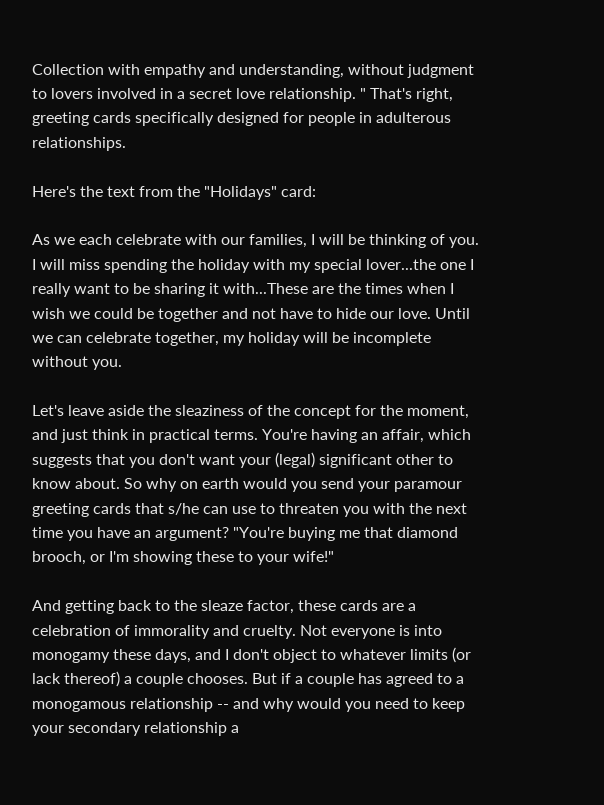Collection with empathy and understanding, without judgment to lovers involved in a secret love relationship. " That's right, greeting cards specifically designed for people in adulterous relationships.

Here's the text from the "Holidays" card:

As we each celebrate with our families, I will be thinking of you. I will miss spending the holiday with my special lover...the one I really want to be sharing it with...These are the times when I wish we could be together and not have to hide our love. Until we can celebrate together, my holiday will be incomplete without you.

Let's leave aside the sleaziness of the concept for the moment, and just think in practical terms. You're having an affair, which suggests that you don't want your (legal) significant other to know about. So why on earth would you send your paramour greeting cards that s/he can use to threaten you with the next time you have an argument? "You're buying me that diamond brooch, or I'm showing these to your wife!"

And getting back to the sleaze factor, these cards are a celebration of immorality and cruelty. Not everyone is into monogamy these days, and I don't object to whatever limits (or lack thereof) a couple chooses. But if a couple has agreed to a monogamous relationship -- and why would you need to keep your secondary relationship a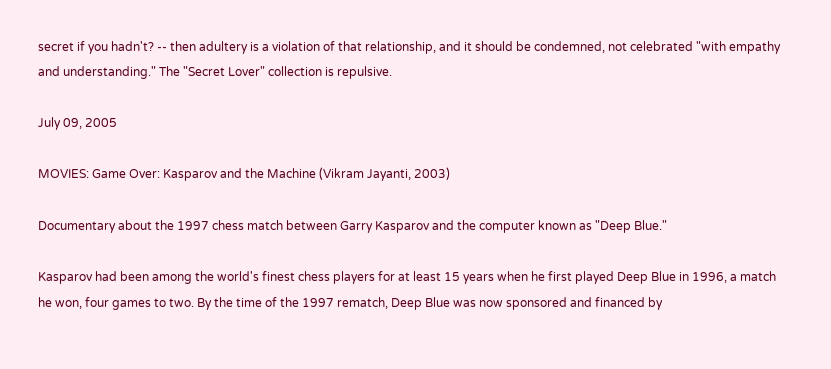secret if you hadn't? -- then adultery is a violation of that relationship, and it should be condemned, not celebrated "with empathy and understanding." The "Secret Lover" collection is repulsive.

July 09, 2005

MOVIES: Game Over: Kasparov and the Machine (Vikram Jayanti, 2003)

Documentary about the 1997 chess match between Garry Kasparov and the computer known as "Deep Blue."

Kasparov had been among the world's finest chess players for at least 15 years when he first played Deep Blue in 1996, a match he won, four games to two. By the time of the 1997 rematch, Deep Blue was now sponsored and financed by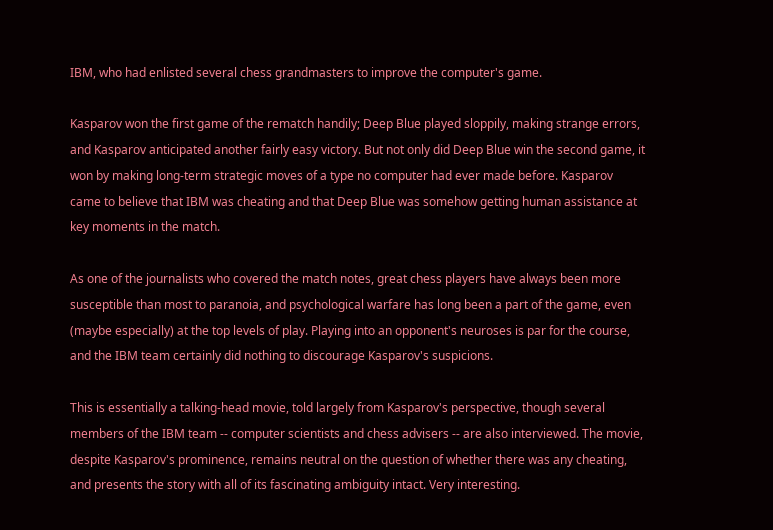IBM, who had enlisted several chess grandmasters to improve the computer's game.

Kasparov won the first game of the rematch handily; Deep Blue played sloppily, making strange errors, and Kasparov anticipated another fairly easy victory. But not only did Deep Blue win the second game, it won by making long-term strategic moves of a type no computer had ever made before. Kasparov came to believe that IBM was cheating and that Deep Blue was somehow getting human assistance at key moments in the match.

As one of the journalists who covered the match notes, great chess players have always been more susceptible than most to paranoia, and psychological warfare has long been a part of the game, even (maybe especially) at the top levels of play. Playing into an opponent's neuroses is par for the course, and the IBM team certainly did nothing to discourage Kasparov's suspicions.

This is essentially a talking-head movie, told largely from Kasparov's perspective, though several members of the IBM team -- computer scientists and chess advisers -- are also interviewed. The movie, despite Kasparov's prominence, remains neutral on the question of whether there was any cheating, and presents the story with all of its fascinating ambiguity intact. Very interesting.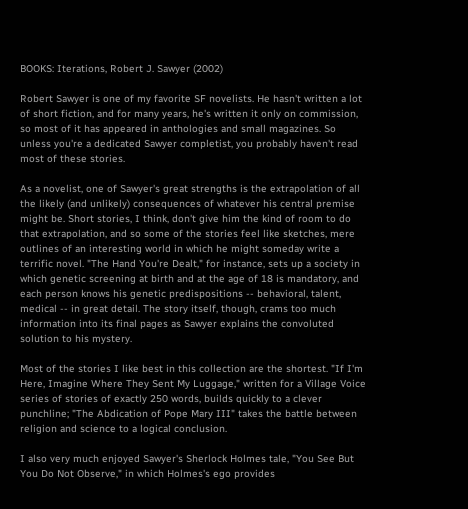BOOKS: Iterations, Robert J. Sawyer (2002)

Robert Sawyer is one of my favorite SF novelists. He hasn't written a lot of short fiction, and for many years, he's written it only on commission, so most of it has appeared in anthologies and small magazines. So unless you're a dedicated Sawyer completist, you probably haven't read most of these stories.

As a novelist, one of Sawyer's great strengths is the extrapolation of all the likely (and unlikely) consequences of whatever his central premise might be. Short stories, I think, don't give him the kind of room to do that extrapolation, and so some of the stories feel like sketches, mere outlines of an interesting world in which he might someday write a terrific novel. "The Hand You're Dealt," for instance, sets up a society in which genetic screening at birth and at the age of 18 is mandatory, and each person knows his genetic predispositions -- behavioral, talent, medical -- in great detail. The story itself, though, crams too much information into its final pages as Sawyer explains the convoluted solution to his mystery.

Most of the stories I like best in this collection are the shortest. "If I'm Here, Imagine Where They Sent My Luggage," written for a Village Voice series of stories of exactly 250 words, builds quickly to a clever punchline; "The Abdication of Pope Mary III" takes the battle between religion and science to a logical conclusion.

I also very much enjoyed Sawyer's Sherlock Holmes tale, "You See But You Do Not Observe," in which Holmes's ego provides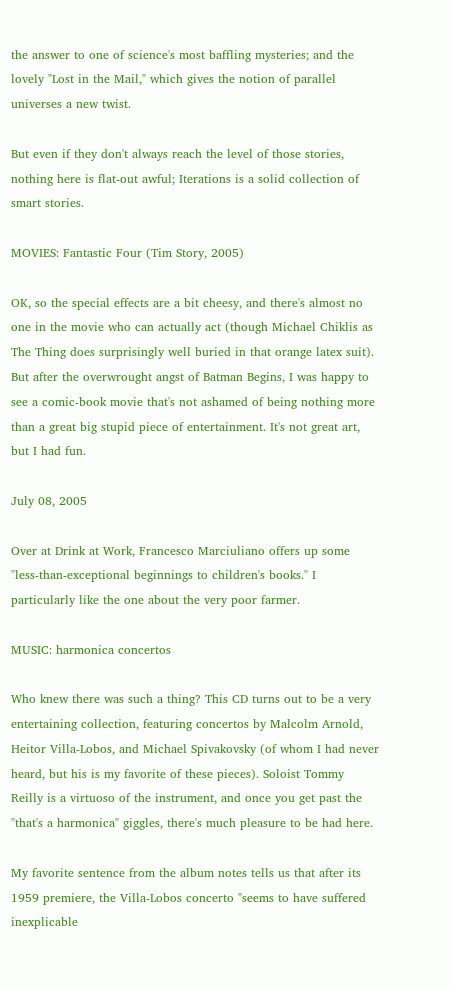the answer to one of science's most baffling mysteries; and the lovely "Lost in the Mail," which gives the notion of parallel universes a new twist.

But even if they don't always reach the level of those stories, nothing here is flat-out awful; Iterations is a solid collection of smart stories.

MOVIES: Fantastic Four (Tim Story, 2005)

OK, so the special effects are a bit cheesy, and there's almost no one in the movie who can actually act (though Michael Chiklis as The Thing does surprisingly well buried in that orange latex suit). But after the overwrought angst of Batman Begins, I was happy to see a comic-book movie that's not ashamed of being nothing more than a great big stupid piece of entertainment. It's not great art, but I had fun.

July 08, 2005

Over at Drink at Work, Francesco Marciuliano offers up some "less-than-exceptional beginnings to children's books." I particularly like the one about the very poor farmer.

MUSIC: harmonica concertos

Who knew there was such a thing? This CD turns out to be a very entertaining collection, featuring concertos by Malcolm Arnold, Heitor Villa-Lobos, and Michael Spivakovsky (of whom I had never heard, but his is my favorite of these pieces). Soloist Tommy Reilly is a virtuoso of the instrument, and once you get past the "that's a harmonica" giggles, there's much pleasure to be had here.

My favorite sentence from the album notes tells us that after its 1959 premiere, the Villa-Lobos concerto "seems to have suffered inexplicable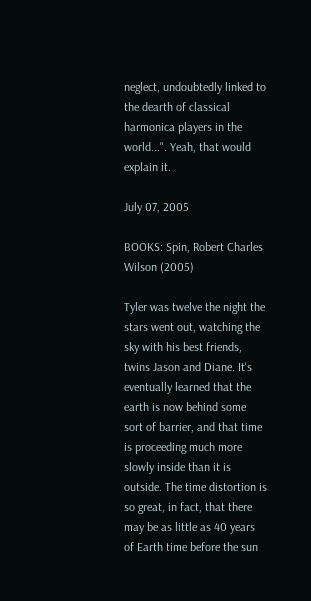neglect, undoubtedly linked to the dearth of classical harmonica players in the world...". Yeah, that would explain it.

July 07, 2005

BOOKS: Spin, Robert Charles Wilson (2005)

Tyler was twelve the night the stars went out, watching the sky with his best friends, twins Jason and Diane. It's eventually learned that the earth is now behind some sort of barrier, and that time is proceeding much more slowly inside than it is outside. The time distortion is so great, in fact, that there may be as little as 40 years of Earth time before the sun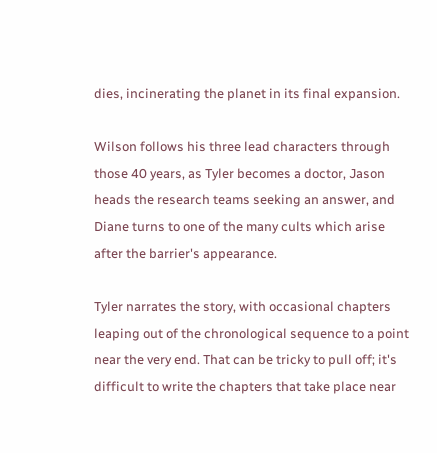dies, incinerating the planet in its final expansion.

Wilson follows his three lead characters through those 40 years, as Tyler becomes a doctor, Jason heads the research teams seeking an answer, and Diane turns to one of the many cults which arise after the barrier's appearance.

Tyler narrates the story, with occasional chapters leaping out of the chronological sequence to a point near the very end. That can be tricky to pull off; it's difficult to write the chapters that take place near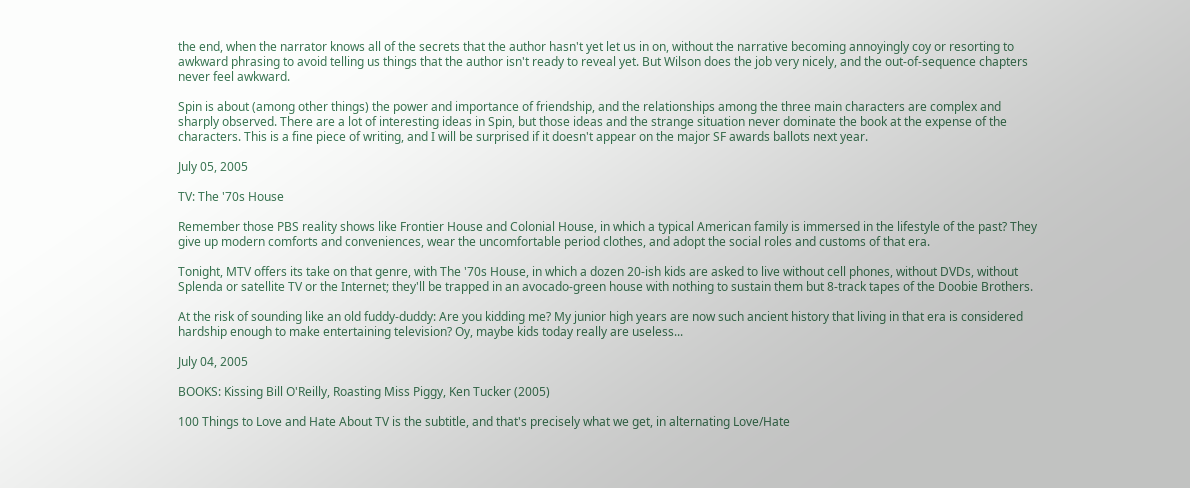the end, when the narrator knows all of the secrets that the author hasn't yet let us in on, without the narrative becoming annoyingly coy or resorting to awkward phrasing to avoid telling us things that the author isn't ready to reveal yet. But Wilson does the job very nicely, and the out-of-sequence chapters never feel awkward.

Spin is about (among other things) the power and importance of friendship, and the relationships among the three main characters are complex and sharply observed. There are a lot of interesting ideas in Spin, but those ideas and the strange situation never dominate the book at the expense of the characters. This is a fine piece of writing, and I will be surprised if it doesn't appear on the major SF awards ballots next year.

July 05, 2005

TV: The '70s House

Remember those PBS reality shows like Frontier House and Colonial House, in which a typical American family is immersed in the lifestyle of the past? They give up modern comforts and conveniences, wear the uncomfortable period clothes, and adopt the social roles and customs of that era.

Tonight, MTV offers its take on that genre, with The '70s House, in which a dozen 20-ish kids are asked to live without cell phones, without DVDs, without Splenda or satellite TV or the Internet; they'll be trapped in an avocado-green house with nothing to sustain them but 8-track tapes of the Doobie Brothers.

At the risk of sounding like an old fuddy-duddy: Are you kidding me? My junior high years are now such ancient history that living in that era is considered hardship enough to make entertaining television? Oy, maybe kids today really are useless...

July 04, 2005

BOOKS: Kissing Bill O'Reilly, Roasting Miss Piggy, Ken Tucker (2005)

100 Things to Love and Hate About TV is the subtitle, and that's precisely what we get, in alternating Love/Hate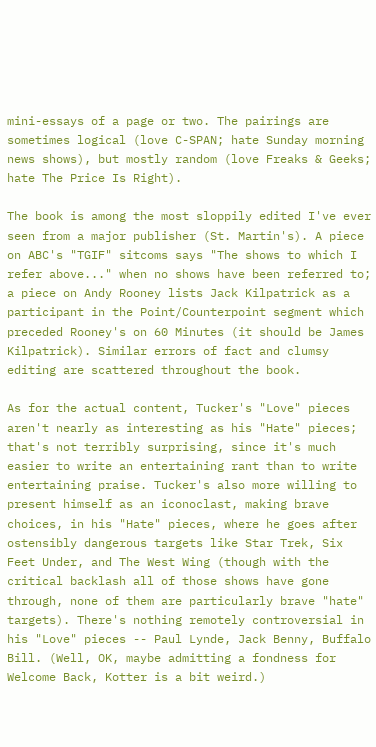mini-essays of a page or two. The pairings are sometimes logical (love C-SPAN; hate Sunday morning news shows), but mostly random (love Freaks & Geeks; hate The Price Is Right).

The book is among the most sloppily edited I've ever seen from a major publisher (St. Martin's). A piece on ABC's "TGIF" sitcoms says "The shows to which I refer above..." when no shows have been referred to; a piece on Andy Rooney lists Jack Kilpatrick as a participant in the Point/Counterpoint segment which preceded Rooney's on 60 Minutes (it should be James Kilpatrick). Similar errors of fact and clumsy editing are scattered throughout the book.

As for the actual content, Tucker's "Love" pieces aren't nearly as interesting as his "Hate" pieces; that's not terribly surprising, since it's much easier to write an entertaining rant than to write entertaining praise. Tucker's also more willing to present himself as an iconoclast, making brave choices, in his "Hate" pieces, where he goes after ostensibly dangerous targets like Star Trek, Six Feet Under, and The West Wing (though with the critical backlash all of those shows have gone through, none of them are particularly brave "hate" targets). There's nothing remotely controversial in his "Love" pieces -- Paul Lynde, Jack Benny, Buffalo Bill. (Well, OK, maybe admitting a fondness for Welcome Back, Kotter is a bit weird.)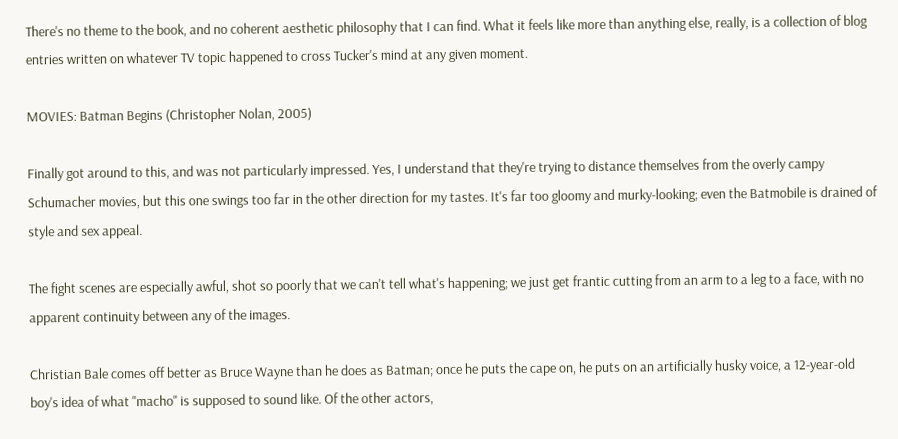There's no theme to the book, and no coherent aesthetic philosophy that I can find. What it feels like more than anything else, really, is a collection of blog entries written on whatever TV topic happened to cross Tucker's mind at any given moment.

MOVIES: Batman Begins (Christopher Nolan, 2005)

Finally got around to this, and was not particularly impressed. Yes, I understand that they're trying to distance themselves from the overly campy Schumacher movies, but this one swings too far in the other direction for my tastes. It's far too gloomy and murky-looking; even the Batmobile is drained of style and sex appeal.

The fight scenes are especially awful, shot so poorly that we can't tell what's happening; we just get frantic cutting from an arm to a leg to a face, with no apparent continuity between any of the images.

Christian Bale comes off better as Bruce Wayne than he does as Batman; once he puts the cape on, he puts on an artificially husky voice, a 12-year-old boy's idea of what "macho" is supposed to sound like. Of the other actors,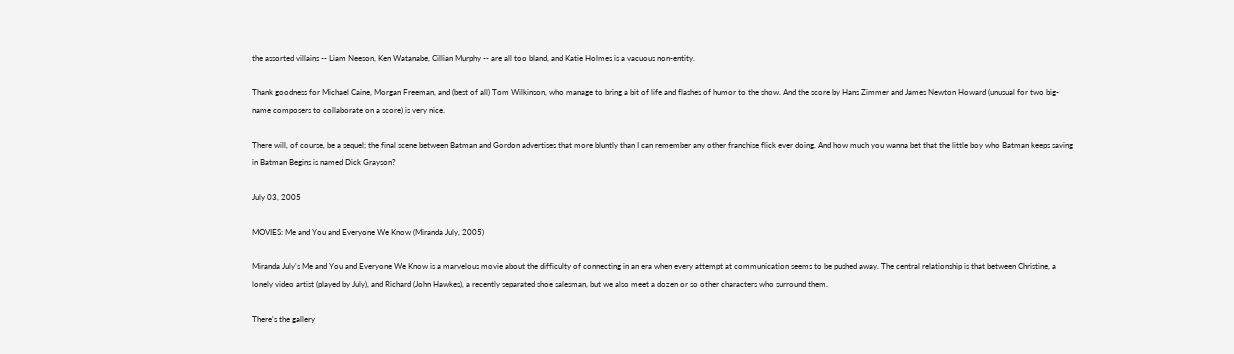the assorted villains -- Liam Neeson, Ken Watanabe, Cillian Murphy -- are all too bland, and Katie Holmes is a vacuous non-entity.

Thank goodness for Michael Caine, Morgan Freeman, and (best of all) Tom Wilkinson, who manage to bring a bit of life and flashes of humor to the show. And the score by Hans Zimmer and James Newton Howard (unusual for two big-name composers to collaborate on a score) is very nice.

There will, of course, be a sequel; the final scene between Batman and Gordon advertises that more bluntly than I can remember any other franchise flick ever doing. And how much you wanna bet that the little boy who Batman keeps saving in Batman Begins is named Dick Grayson?

July 03, 2005

MOVIES: Me and You and Everyone We Know (Miranda July, 2005)

Miranda July's Me and You and Everyone We Know is a marvelous movie about the difficulty of connecting in an era when every attempt at communication seems to be pushed away. The central relationship is that between Christine, a lonely video artist (played by July), and Richard (John Hawkes), a recently separated shoe salesman, but we also meet a dozen or so other characters who surround them.

There's the gallery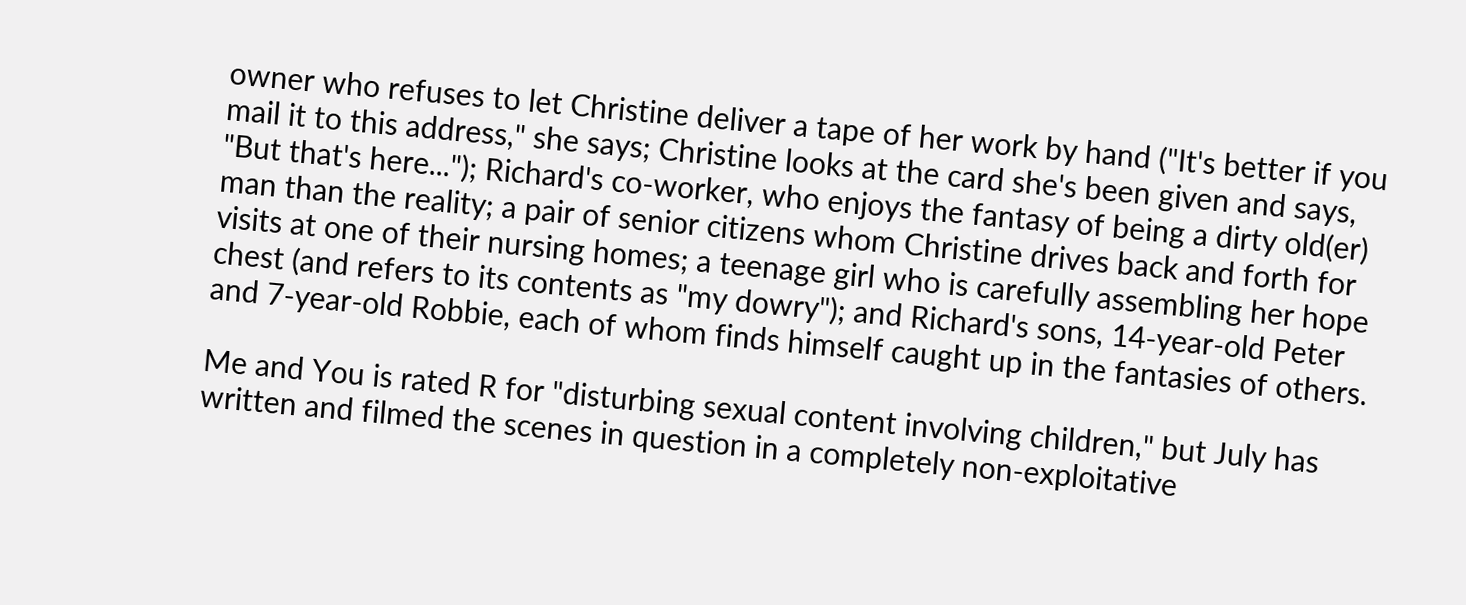owner who refuses to let Christine deliver a tape of her work by hand ("It's better if you mail it to this address," she says; Christine looks at the card she's been given and says, "But that's here..."); Richard's co-worker, who enjoys the fantasy of being a dirty old(er) man than the reality; a pair of senior citizens whom Christine drives back and forth for visits at one of their nursing homes; a teenage girl who is carefully assembling her hope chest (and refers to its contents as "my dowry"); and Richard's sons, 14-year-old Peter and 7-year-old Robbie, each of whom finds himself caught up in the fantasies of others.

Me and You is rated R for "disturbing sexual content involving children," but July has written and filmed the scenes in question in a completely non-exploitative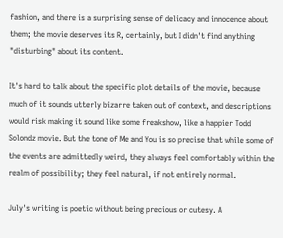fashion, and there is a surprising sense of delicacy and innocence about them; the movie deserves its R, certainly, but I didn't find anything "disturbing" about its content.

It's hard to talk about the specific plot details of the movie, because much of it sounds utterly bizarre taken out of context, and descriptions would risk making it sound like some freakshow, like a happier Todd Solondz movie. But the tone of Me and You is so precise that while some of the events are admittedly weird, they always feel comfortably within the realm of possibility; they feel natural, if not entirely normal.

July's writing is poetic without being precious or cutesy. A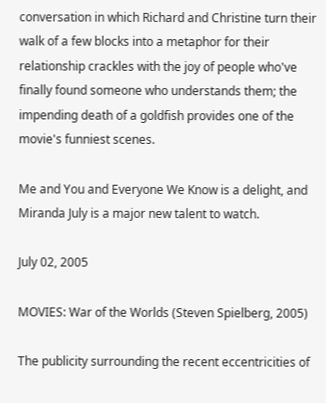conversation in which Richard and Christine turn their walk of a few blocks into a metaphor for their relationship crackles with the joy of people who've finally found someone who understands them; the impending death of a goldfish provides one of the movie's funniest scenes.

Me and You and Everyone We Know is a delight, and Miranda July is a major new talent to watch.

July 02, 2005

MOVIES: War of the Worlds (Steven Spielberg, 2005)

The publicity surrounding the recent eccentricities of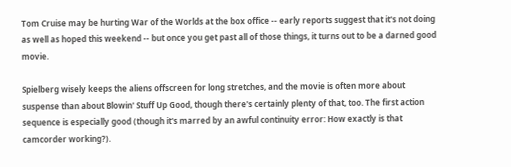Tom Cruise may be hurting War of the Worlds at the box office -- early reports suggest that it's not doing as well as hoped this weekend -- but once you get past all of those things, it turns out to be a darned good movie.

Spielberg wisely keeps the aliens offscreen for long stretches, and the movie is often more about suspense than about Blowin' Stuff Up Good, though there's certainly plenty of that, too. The first action sequence is especially good (though it's marred by an awful continuity error: How exactly is that camcorder working?).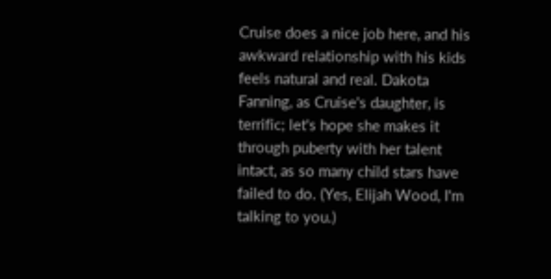Cruise does a nice job here, and his awkward relationship with his kids feels natural and real. Dakota Fanning, as Cruise's daughter, is terrific; let's hope she makes it through puberty with her talent intact, as so many child stars have failed to do. (Yes, Elijah Wood, I'm talking to you.)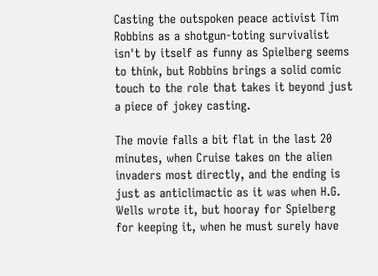Casting the outspoken peace activist Tim Robbins as a shotgun-toting survivalist isn't by itself as funny as Spielberg seems to think, but Robbins brings a solid comic touch to the role that takes it beyond just a piece of jokey casting.

The movie falls a bit flat in the last 20 minutes, when Cruise takes on the alien invaders most directly, and the ending is just as anticlimactic as it was when H.G. Wells wrote it, but hooray for Spielberg for keeping it, when he must surely have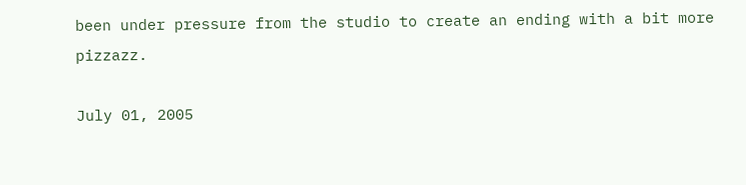been under pressure from the studio to create an ending with a bit more pizzazz.

July 01, 2005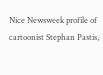Nice Newsweek profile of cartoonist Stephan Pastis,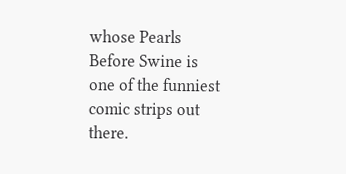whose Pearls Before Swine is one of the funniest comic strips out there.